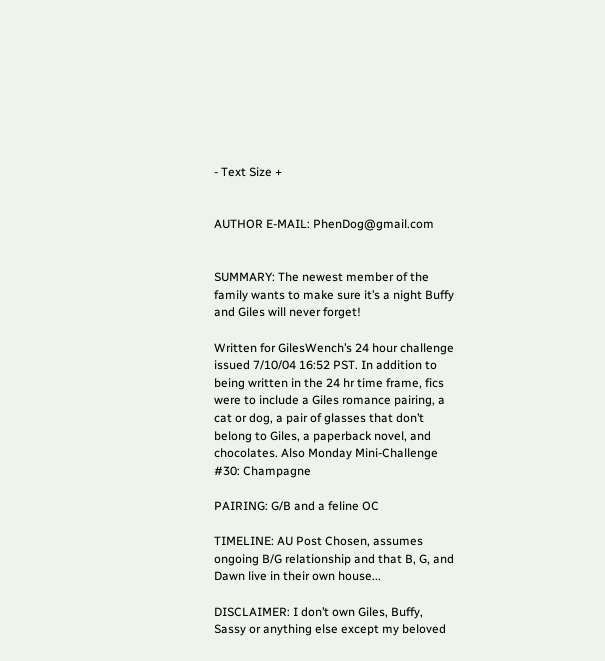- Text Size +


AUTHOR E-MAIL: PhenDog@gmail.com


SUMMARY: The newest member of the family wants to make sure it’s a night Buffy and Giles will never forget!

Written for GilesWench’s 24 hour challenge issued 7/10/04 16:52 PST. In addition to being written in the 24 hr time frame, fics were to include a Giles romance pairing, a cat or dog, a pair of glasses that don’t belong to Giles, a paperback novel, and chocolates. Also Monday Mini-Challenge #30: Champagne

PAIRING: G/B and a feline OC

TIMELINE: AU Post Chosen, assumes ongoing B/G relationship and that B, G, and Dawn live in their own house...

DISCLAIMER: I don’t own Giles, Buffy, Sassy or anything else except my beloved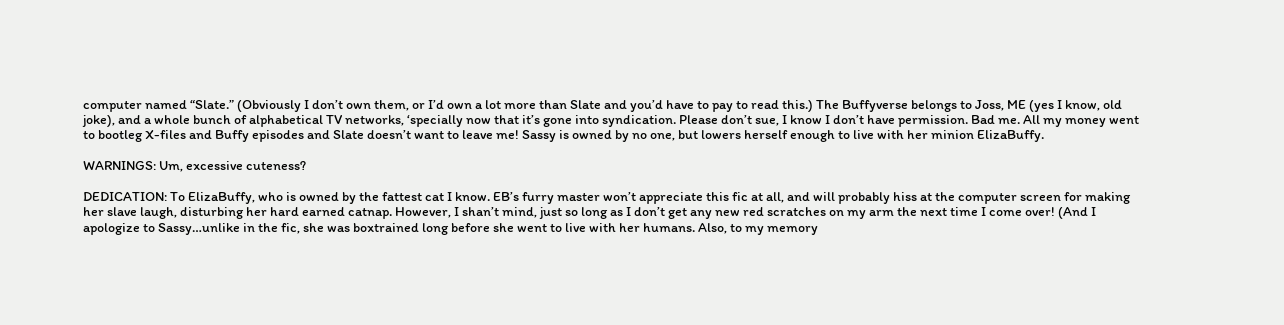computer named “Slate.” (Obviously I don’t own them, or I’d own a lot more than Slate and you’d have to pay to read this.) The Buffyverse belongs to Joss, ME (yes I know, old joke), and a whole bunch of alphabetical TV networks, ‘specially now that it’s gone into syndication. Please don’t sue, I know I don’t have permission. Bad me. All my money went to bootleg X-files and Buffy episodes and Slate doesn’t want to leave me! Sassy is owned by no one, but lowers herself enough to live with her minion ElizaBuffy.

WARNINGS: Um, excessive cuteness?

DEDICATION: To ElizaBuffy, who is owned by the fattest cat I know. EB’s furry master won’t appreciate this fic at all, and will probably hiss at the computer screen for making her slave laugh, disturbing her hard earned catnap. However, I shan’t mind, just so long as I don’t get any new red scratches on my arm the next time I come over! (And I apologize to Sassy…unlike in the fic, she was boxtrained long before she went to live with her humans. Also, to my memory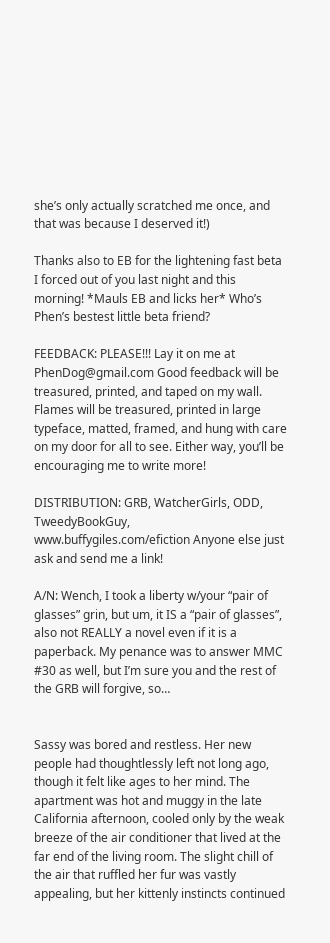she’s only actually scratched me once, and that was because I deserved it!)

Thanks also to EB for the lightening fast beta I forced out of you last night and this morning! *Mauls EB and licks her* Who’s Phen’s bestest little beta friend?

FEEDBACK: PLEASE!!! Lay it on me at PhenDog@gmail.com Good feedback will be treasured, printed, and taped on my wall. Flames will be treasured, printed in large typeface, matted, framed, and hung with care on my door for all to see. Either way, you’ll be encouraging me to write more!

DISTRIBUTION: GRB, WatcherGirls, ODD, TweedyBookGuy, www.buffygiles.com/efiction Anyone else just ask and send me a link!

A/N: Wench, I took a liberty w/your “pair of glasses” grin, but um, it IS a “pair of glasses”, also not REALLY a novel even if it is a paperback. My penance was to answer MMC #30 as well, but I’m sure you and the rest of the GRB will forgive, so…


Sassy was bored and restless. Her new people had thoughtlessly left not long ago, though it felt like ages to her mind. The apartment was hot and muggy in the late California afternoon, cooled only by the weak breeze of the air conditioner that lived at the far end of the living room. The slight chill of the air that ruffled her fur was vastly appealing, but her kittenly instincts continued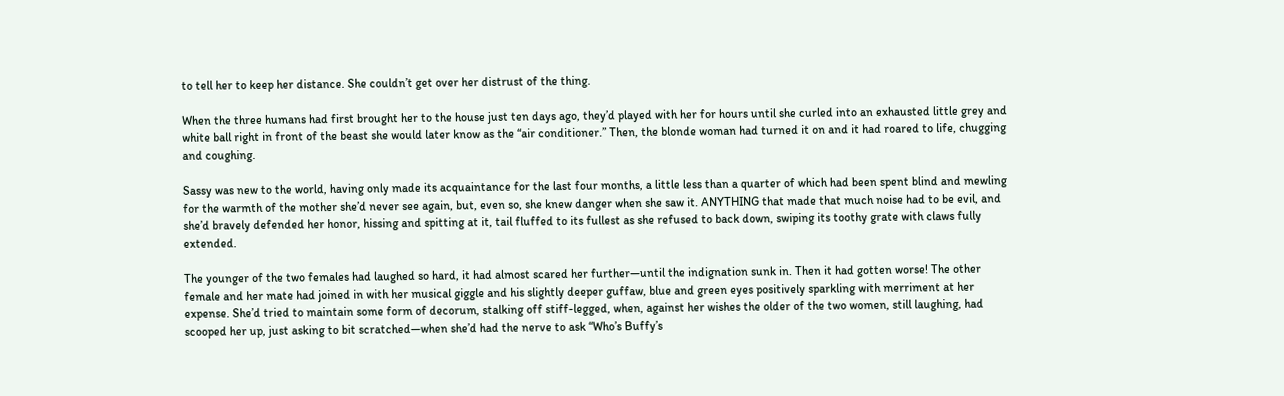to tell her to keep her distance. She couldn’t get over her distrust of the thing.

When the three humans had first brought her to the house just ten days ago, they’d played with her for hours until she curled into an exhausted little grey and white ball right in front of the beast she would later know as the “air conditioner.” Then, the blonde woman had turned it on and it had roared to life, chugging and coughing.

Sassy was new to the world, having only made its acquaintance for the last four months, a little less than a quarter of which had been spent blind and mewling for the warmth of the mother she’d never see again, but, even so, she knew danger when she saw it. ANYTHING that made that much noise had to be evil, and she’d bravely defended her honor, hissing and spitting at it, tail fluffed to its fullest as she refused to back down, swiping its toothy grate with claws fully extended.

The younger of the two females had laughed so hard, it had almost scared her further—until the indignation sunk in. Then it had gotten worse! The other female and her mate had joined in with her musical giggle and his slightly deeper guffaw, blue and green eyes positively sparkling with merriment at her expense. She’d tried to maintain some form of decorum, stalking off stiff-legged, when, against her wishes the older of the two women, still laughing, had scooped her up, just asking to bit scratched—when she’d had the nerve to ask “Who’s Buffy’s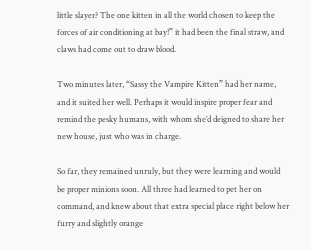little slayer? The one kitten in all the world chosen to keep the forces of air conditioning at bay!” it had been the final straw, and claws had come out to draw blood.

Two minutes later, “Sassy the Vampire Kitten” had her name, and it suited her well. Perhaps it would inspire proper fear and remind the pesky humans, with whom she’d deigned to share her new house, just who was in charge.

So far, they remained unruly, but they were learning and would be proper minions soon. All three had learned to pet her on command, and knew about that extra special place right below her furry and slightly orange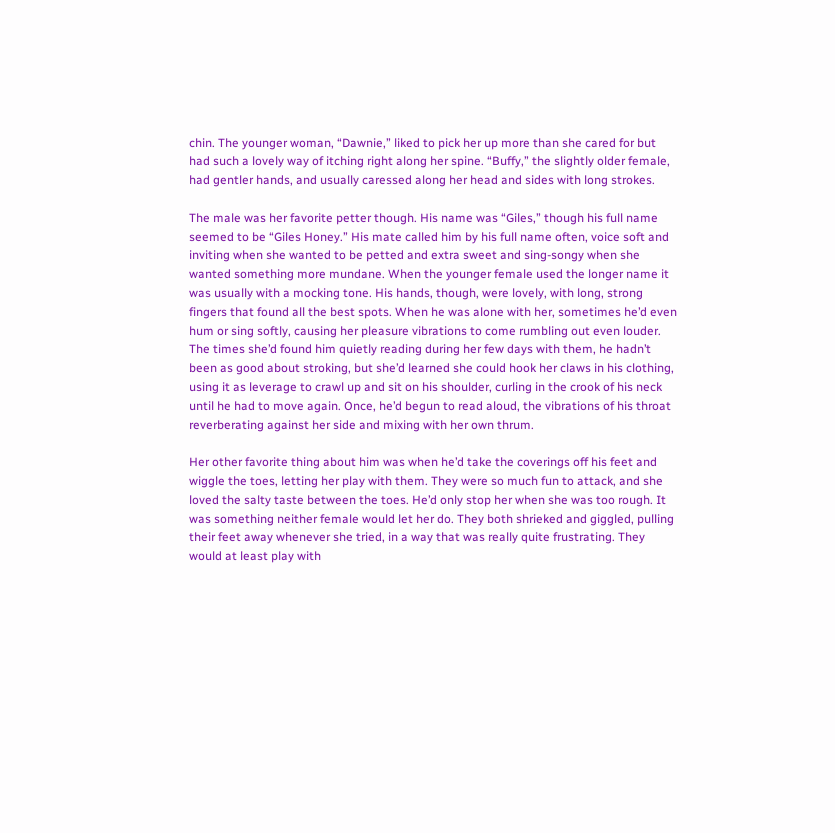chin. The younger woman, “Dawnie,” liked to pick her up more than she cared for but had such a lovely way of itching right along her spine. “Buffy,” the slightly older female, had gentler hands, and usually caressed along her head and sides with long strokes.

The male was her favorite petter though. His name was “Giles,” though his full name seemed to be “Giles Honey.” His mate called him by his full name often, voice soft and inviting when she wanted to be petted and extra sweet and sing-songy when she wanted something more mundane. When the younger female used the longer name it was usually with a mocking tone. His hands, though, were lovely, with long, strong fingers that found all the best spots. When he was alone with her, sometimes he’d even hum or sing softly, causing her pleasure vibrations to come rumbling out even louder. The times she’d found him quietly reading during her few days with them, he hadn’t been as good about stroking, but she’d learned she could hook her claws in his clothing, using it as leverage to crawl up and sit on his shoulder, curling in the crook of his neck until he had to move again. Once, he’d begun to read aloud, the vibrations of his throat reverberating against her side and mixing with her own thrum.

Her other favorite thing about him was when he’d take the coverings off his feet and wiggle the toes, letting her play with them. They were so much fun to attack, and she loved the salty taste between the toes. He’d only stop her when she was too rough. It was something neither female would let her do. They both shrieked and giggled, pulling their feet away whenever she tried, in a way that was really quite frustrating. They would at least play with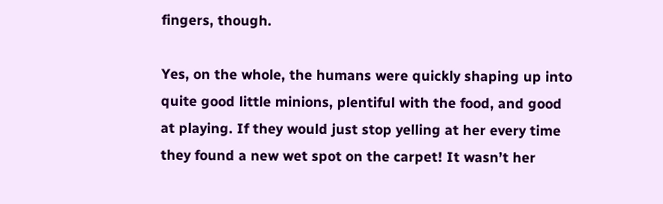fingers, though.

Yes, on the whole, the humans were quickly shaping up into quite good little minions, plentiful with the food, and good at playing. If they would just stop yelling at her every time they found a new wet spot on the carpet! It wasn’t her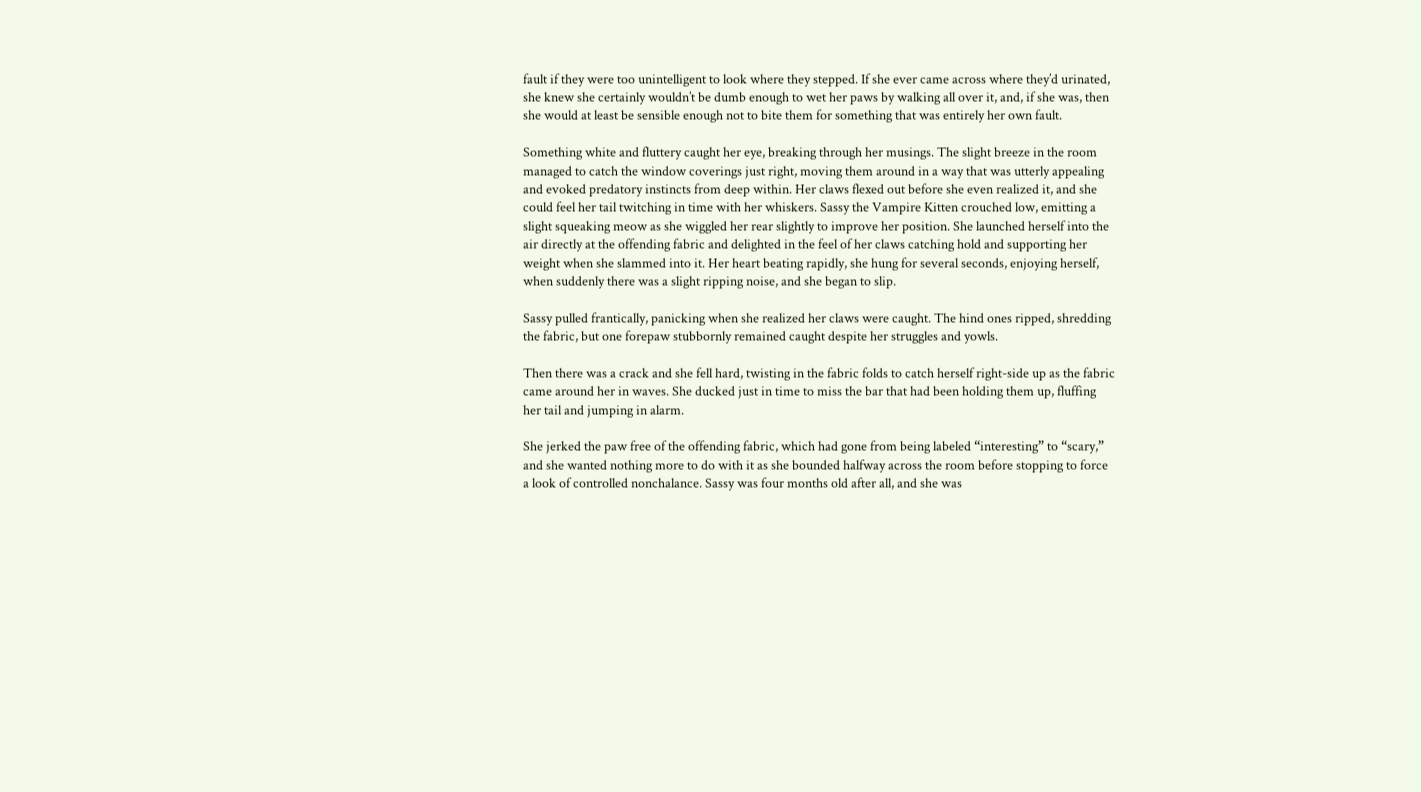fault if they were too unintelligent to look where they stepped. If she ever came across where they’d urinated, she knew she certainly wouldn’t be dumb enough to wet her paws by walking all over it, and, if she was, then she would at least be sensible enough not to bite them for something that was entirely her own fault.

Something white and fluttery caught her eye, breaking through her musings. The slight breeze in the room managed to catch the window coverings just right, moving them around in a way that was utterly appealing and evoked predatory instincts from deep within. Her claws flexed out before she even realized it, and she could feel her tail twitching in time with her whiskers. Sassy the Vampire Kitten crouched low, emitting a slight squeaking meow as she wiggled her rear slightly to improve her position. She launched herself into the air directly at the offending fabric and delighted in the feel of her claws catching hold and supporting her weight when she slammed into it. Her heart beating rapidly, she hung for several seconds, enjoying herself, when suddenly there was a slight ripping noise, and she began to slip.

Sassy pulled frantically, panicking when she realized her claws were caught. The hind ones ripped, shredding the fabric, but one forepaw stubbornly remained caught despite her struggles and yowls.

Then there was a crack and she fell hard, twisting in the fabric folds to catch herself right-side up as the fabric came around her in waves. She ducked just in time to miss the bar that had been holding them up, fluffing her tail and jumping in alarm.

She jerked the paw free of the offending fabric, which had gone from being labeled “interesting” to “scary,” and she wanted nothing more to do with it as she bounded halfway across the room before stopping to force a look of controlled nonchalance. Sassy was four months old after all, and she was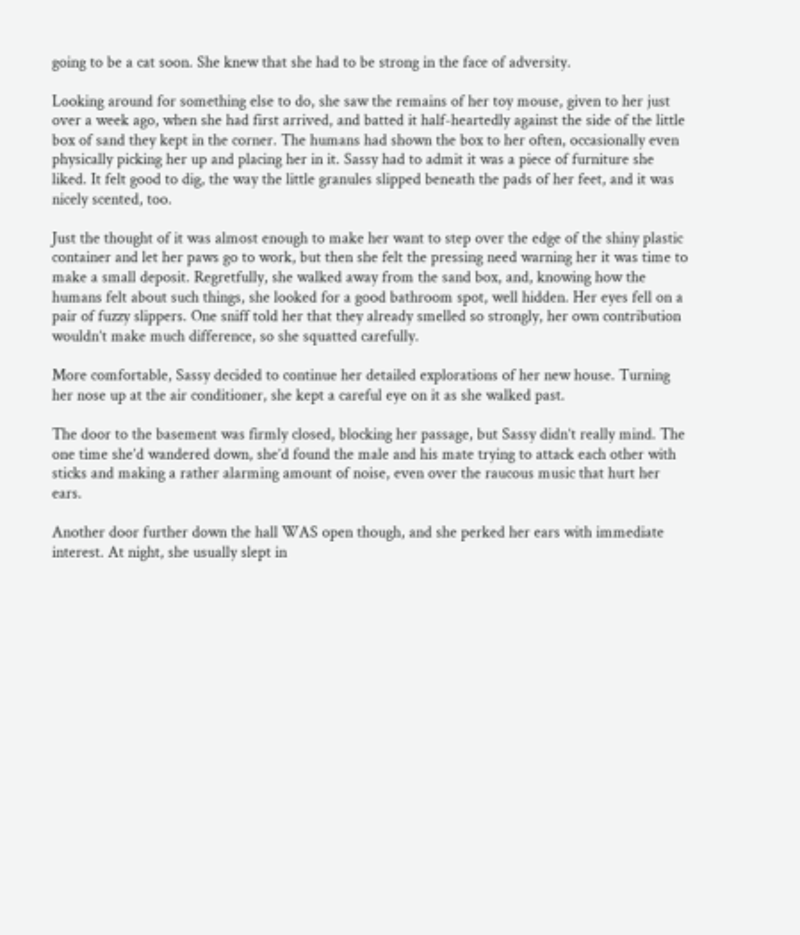going to be a cat soon. She knew that she had to be strong in the face of adversity.

Looking around for something else to do, she saw the remains of her toy mouse, given to her just over a week ago, when she had first arrived, and batted it half-heartedly against the side of the little box of sand they kept in the corner. The humans had shown the box to her often, occasionally even physically picking her up and placing her in it. Sassy had to admit it was a piece of furniture she liked. It felt good to dig, the way the little granules slipped beneath the pads of her feet, and it was nicely scented, too.

Just the thought of it was almost enough to make her want to step over the edge of the shiny plastic container and let her paws go to work, but then she felt the pressing need warning her it was time to make a small deposit. Regretfully, she walked away from the sand box, and, knowing how the humans felt about such things, she looked for a good bathroom spot, well hidden. Her eyes fell on a pair of fuzzy slippers. One sniff told her that they already smelled so strongly, her own contribution wouldn’t make much difference, so she squatted carefully.

More comfortable, Sassy decided to continue her detailed explorations of her new house. Turning her nose up at the air conditioner, she kept a careful eye on it as she walked past.

The door to the basement was firmly closed, blocking her passage, but Sassy didn’t really mind. The one time she’d wandered down, she’d found the male and his mate trying to attack each other with sticks and making a rather alarming amount of noise, even over the raucous music that hurt her ears.

Another door further down the hall WAS open though, and she perked her ears with immediate interest. At night, she usually slept in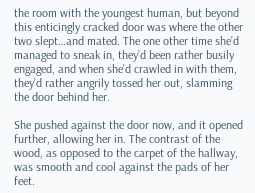the room with the youngest human, but beyond this enticingly cracked door was where the other two slept…and mated. The one other time she’d managed to sneak in, they’d been rather busily engaged, and when she’d crawled in with them, they’d rather angrily tossed her out, slamming the door behind her.

She pushed against the door now, and it opened further, allowing her in. The contrast of the wood, as opposed to the carpet of the hallway, was smooth and cool against the pads of her feet.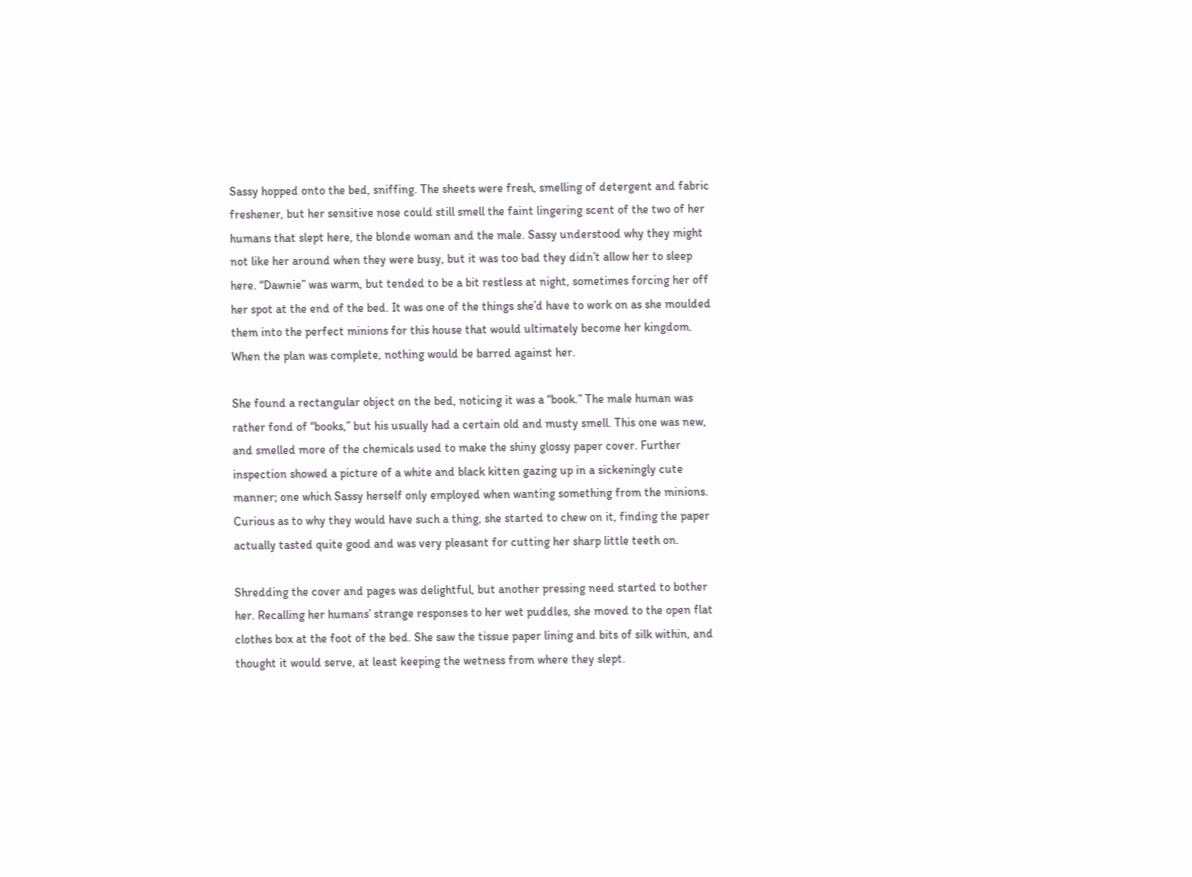Sassy hopped onto the bed, sniffing. The sheets were fresh, smelling of detergent and fabric freshener, but her sensitive nose could still smell the faint lingering scent of the two of her humans that slept here, the blonde woman and the male. Sassy understood why they might not like her around when they were busy, but it was too bad they didn’t allow her to sleep here. “Dawnie” was warm, but tended to be a bit restless at night, sometimes forcing her off her spot at the end of the bed. It was one of the things she’d have to work on as she moulded them into the perfect minions for this house that would ultimately become her kingdom. When the plan was complete, nothing would be barred against her.

She found a rectangular object on the bed, noticing it was a “book.” The male human was rather fond of “books,” but his usually had a certain old and musty smell. This one was new, and smelled more of the chemicals used to make the shiny glossy paper cover. Further inspection showed a picture of a white and black kitten gazing up in a sickeningly cute manner; one which Sassy herself only employed when wanting something from the minions. Curious as to why they would have such a thing, she started to chew on it, finding the paper actually tasted quite good and was very pleasant for cutting her sharp little teeth on.

Shredding the cover and pages was delightful, but another pressing need started to bother her. Recalling her humans’ strange responses to her wet puddles, she moved to the open flat clothes box at the foot of the bed. She saw the tissue paper lining and bits of silk within, and thought it would serve, at least keeping the wetness from where they slept.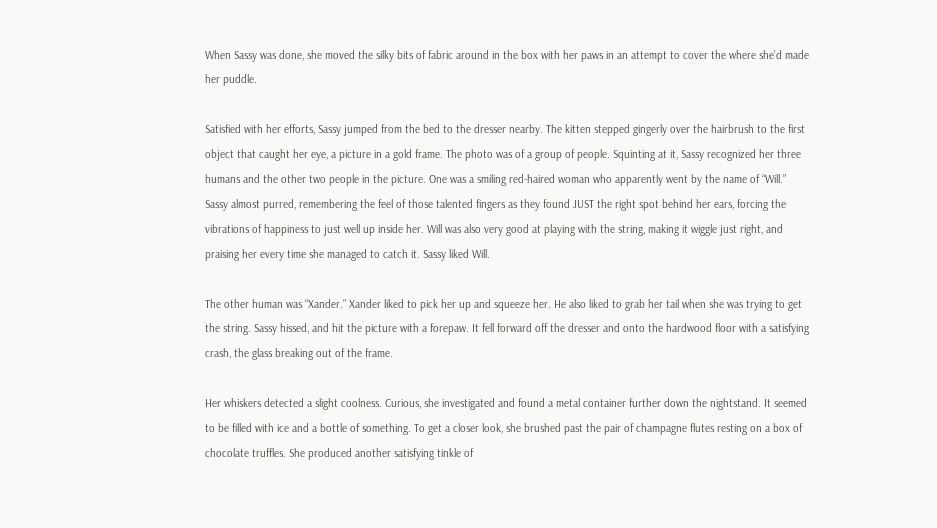When Sassy was done, she moved the silky bits of fabric around in the box with her paws in an attempt to cover the where she’d made her puddle.

Satisfied with her efforts, Sassy jumped from the bed to the dresser nearby. The kitten stepped gingerly over the hairbrush to the first object that caught her eye, a picture in a gold frame. The photo was of a group of people. Squinting at it, Sassy recognized her three humans and the other two people in the picture. One was a smiling red-haired woman who apparently went by the name of “Will.” Sassy almost purred, remembering the feel of those talented fingers as they found JUST the right spot behind her ears, forcing the vibrations of happiness to just well up inside her. Will was also very good at playing with the string, making it wiggle just right, and praising her every time she managed to catch it. Sassy liked Will.

The other human was “Xander.” Xander liked to pick her up and squeeze her. He also liked to grab her tail when she was trying to get the string. Sassy hissed, and hit the picture with a forepaw. It fell forward off the dresser and onto the hardwood floor with a satisfying crash, the glass breaking out of the frame.

Her whiskers detected a slight coolness. Curious, she investigated and found a metal container further down the nightstand. It seemed to be filled with ice and a bottle of something. To get a closer look, she brushed past the pair of champagne flutes resting on a box of chocolate truffles. She produced another satisfying tinkle of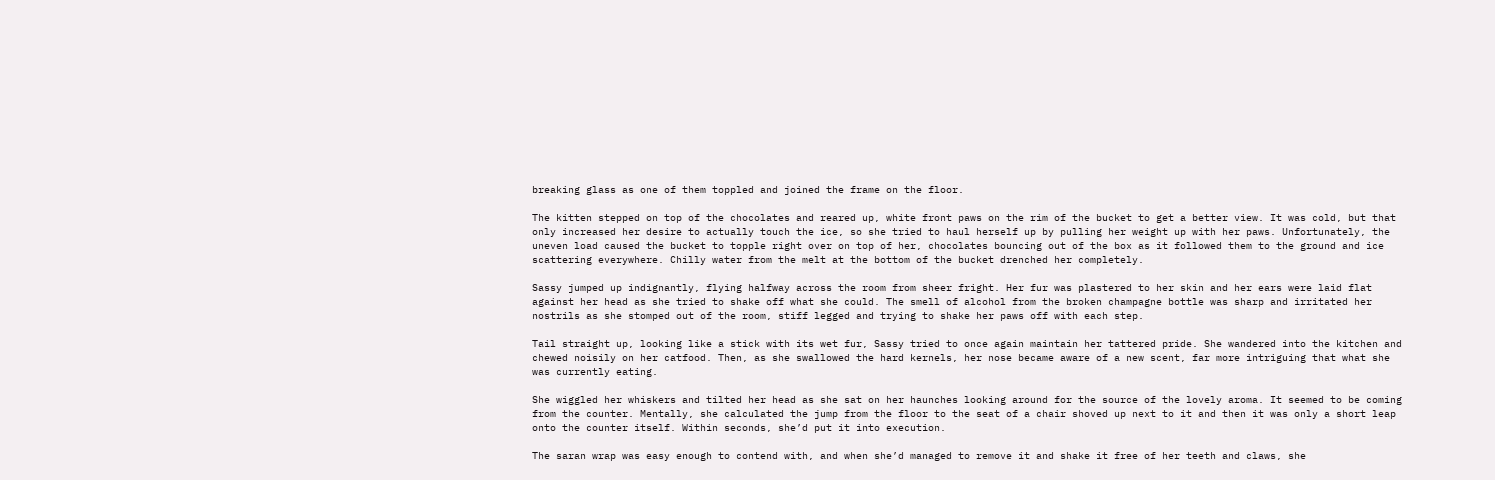breaking glass as one of them toppled and joined the frame on the floor.

The kitten stepped on top of the chocolates and reared up, white front paws on the rim of the bucket to get a better view. It was cold, but that only increased her desire to actually touch the ice, so she tried to haul herself up by pulling her weight up with her paws. Unfortunately, the uneven load caused the bucket to topple right over on top of her, chocolates bouncing out of the box as it followed them to the ground and ice scattering everywhere. Chilly water from the melt at the bottom of the bucket drenched her completely.

Sassy jumped up indignantly, flying halfway across the room from sheer fright. Her fur was plastered to her skin and her ears were laid flat against her head as she tried to shake off what she could. The smell of alcohol from the broken champagne bottle was sharp and irritated her nostrils as she stomped out of the room, stiff legged and trying to shake her paws off with each step.

Tail straight up, looking like a stick with its wet fur, Sassy tried to once again maintain her tattered pride. She wandered into the kitchen and chewed noisily on her catfood. Then, as she swallowed the hard kernels, her nose became aware of a new scent, far more intriguing that what she was currently eating.

She wiggled her whiskers and tilted her head as she sat on her haunches looking around for the source of the lovely aroma. It seemed to be coming from the counter. Mentally, she calculated the jump from the floor to the seat of a chair shoved up next to it and then it was only a short leap onto the counter itself. Within seconds, she’d put it into execution.

The saran wrap was easy enough to contend with, and when she’d managed to remove it and shake it free of her teeth and claws, she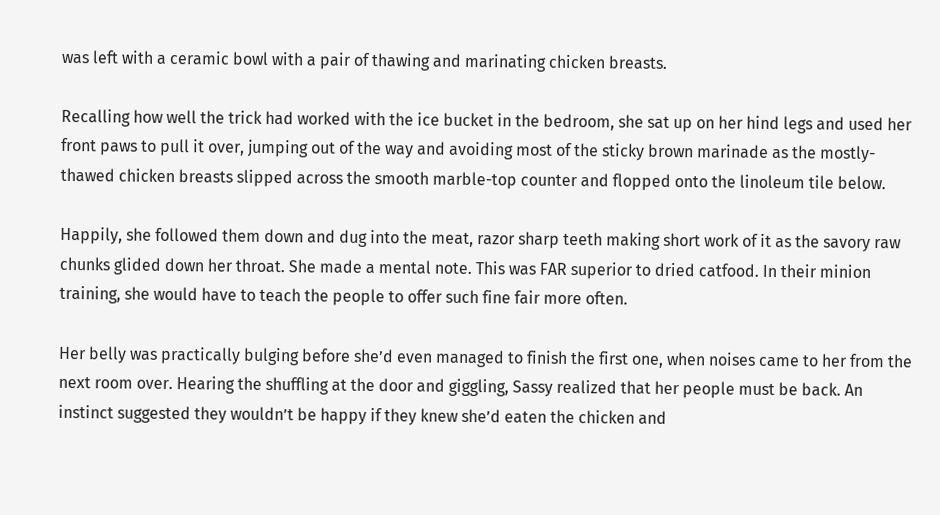was left with a ceramic bowl with a pair of thawing and marinating chicken breasts.

Recalling how well the trick had worked with the ice bucket in the bedroom, she sat up on her hind legs and used her front paws to pull it over, jumping out of the way and avoiding most of the sticky brown marinade as the mostly-thawed chicken breasts slipped across the smooth marble-top counter and flopped onto the linoleum tile below.

Happily, she followed them down and dug into the meat, razor sharp teeth making short work of it as the savory raw chunks glided down her throat. She made a mental note. This was FAR superior to dried catfood. In their minion training, she would have to teach the people to offer such fine fair more often.

Her belly was practically bulging before she’d even managed to finish the first one, when noises came to her from the next room over. Hearing the shuffling at the door and giggling, Sassy realized that her people must be back. An instinct suggested they wouldn’t be happy if they knew she’d eaten the chicken and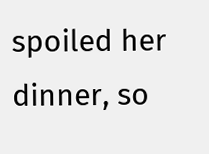spoiled her dinner, so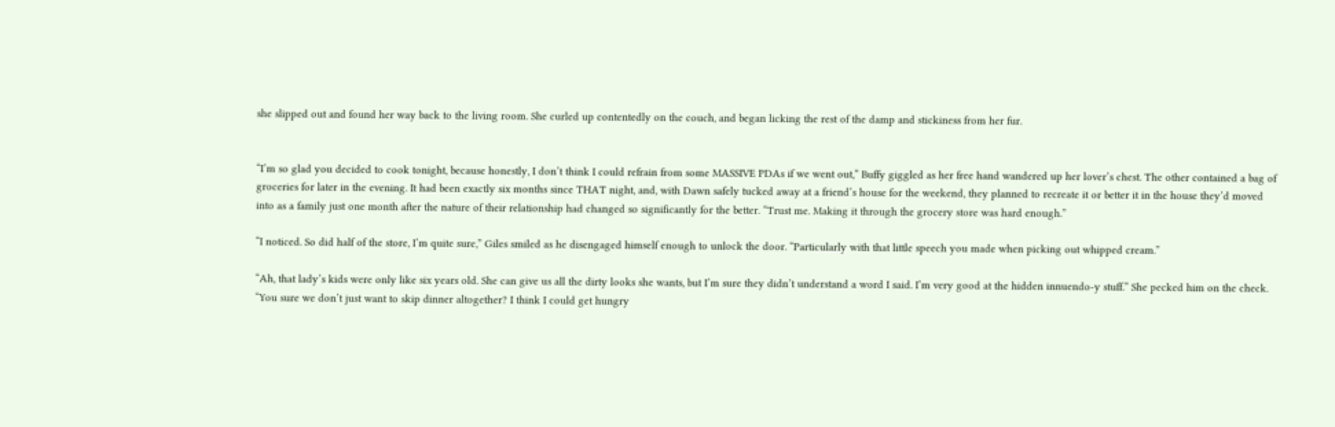she slipped out and found her way back to the living room. She curled up contentedly on the couch, and began licking the rest of the damp and stickiness from her fur.


“I’m so glad you decided to cook tonight, because honestly, I don’t think I could refrain from some MASSIVE PDAs if we went out,” Buffy giggled as her free hand wandered up her lover’s chest. The other contained a bag of groceries for later in the evening. It had been exactly six months since THAT night, and, with Dawn safely tucked away at a friend’s house for the weekend, they planned to recreate it or better it in the house they’d moved into as a family just one month after the nature of their relationship had changed so significantly for the better. “Trust me. Making it through the grocery store was hard enough.”

“I noticed. So did half of the store, I’m quite sure,” Giles smiled as he disengaged himself enough to unlock the door. “Particularly with that little speech you made when picking out whipped cream.”

“Ah, that lady’s kids were only like six years old. She can give us all the dirty looks she wants, but I’m sure they didn’t understand a word I said. I’m very good at the hidden innuendo-y stuff.” She pecked him on the check. “You sure we don’t just want to skip dinner altogether? I think I could get hungry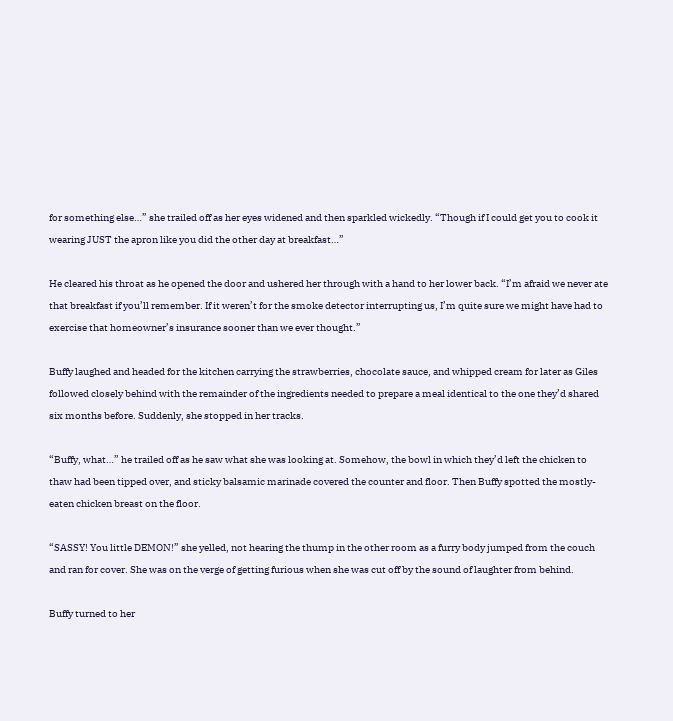for something else…” she trailed off as her eyes widened and then sparkled wickedly. “Though if I could get you to cook it wearing JUST the apron like you did the other day at breakfast…”

He cleared his throat as he opened the door and ushered her through with a hand to her lower back. “I’m afraid we never ate that breakfast if you’ll remember. If it weren’t for the smoke detector interrupting us, I’m quite sure we might have had to exercise that homeowner’s insurance sooner than we ever thought.”

Buffy laughed and headed for the kitchen carrying the strawberries, chocolate sauce, and whipped cream for later as Giles followed closely behind with the remainder of the ingredients needed to prepare a meal identical to the one they’d shared six months before. Suddenly, she stopped in her tracks.

“Buffy, what…” he trailed off as he saw what she was looking at. Somehow, the bowl in which they’d left the chicken to thaw had been tipped over, and sticky balsamic marinade covered the counter and floor. Then Buffy spotted the mostly-eaten chicken breast on the floor.

“SASSY! You little DEMON!” she yelled, not hearing the thump in the other room as a furry body jumped from the couch and ran for cover. She was on the verge of getting furious when she was cut off by the sound of laughter from behind.

Buffy turned to her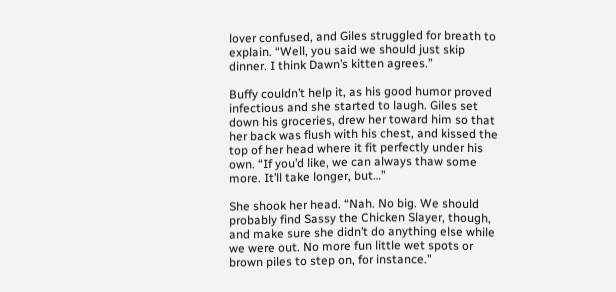lover confused, and Giles struggled for breath to explain. “Well, you said we should just skip dinner. I think Dawn’s kitten agrees.”

Buffy couldn’t help it, as his good humor proved infectious and she started to laugh. Giles set down his groceries, drew her toward him so that her back was flush with his chest, and kissed the top of her head where it fit perfectly under his own. “If you’d like, we can always thaw some more. It’ll take longer, but…”

She shook her head. “Nah. No big. We should probably find Sassy the Chicken Slayer, though, and make sure she didn’t do anything else while we were out. No more fun little wet spots or brown piles to step on, for instance.”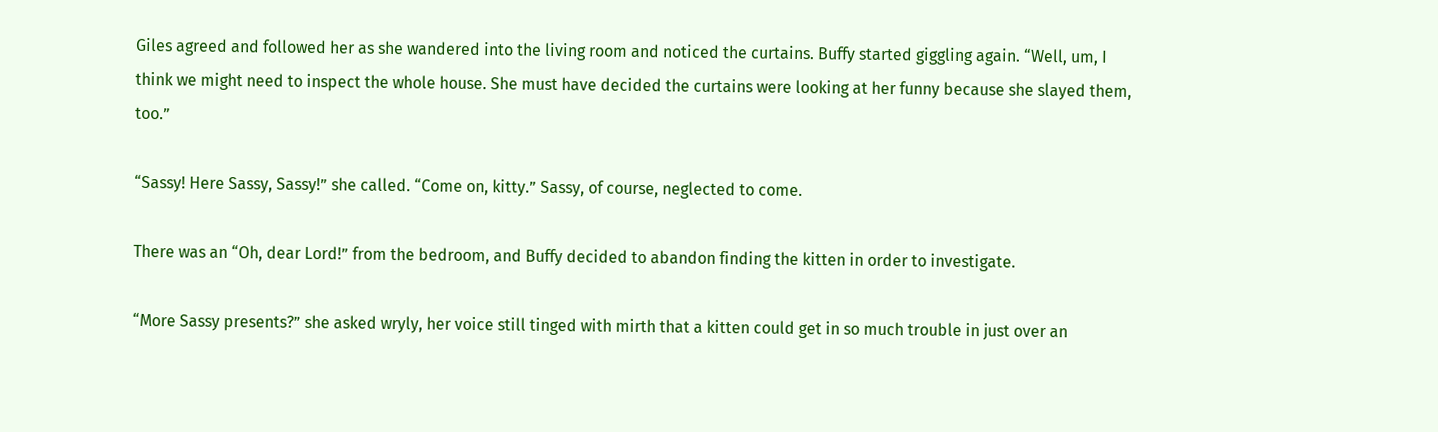Giles agreed and followed her as she wandered into the living room and noticed the curtains. Buffy started giggling again. “Well, um, I think we might need to inspect the whole house. She must have decided the curtains were looking at her funny because she slayed them, too.”

“Sassy! Here Sassy, Sassy!” she called. “Come on, kitty.” Sassy, of course, neglected to come.

There was an “Oh, dear Lord!” from the bedroom, and Buffy decided to abandon finding the kitten in order to investigate.

“More Sassy presents?” she asked wryly, her voice still tinged with mirth that a kitten could get in so much trouble in just over an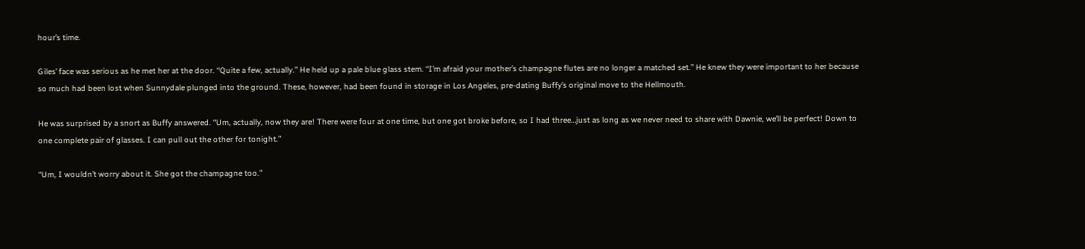hour’s time.

Giles’ face was serious as he met her at the door. “Quite a few, actually.” He held up a pale blue glass stem. “I’m afraid your mother’s champagne flutes are no longer a matched set.” He knew they were important to her because so much had been lost when Sunnydale plunged into the ground. These, however, had been found in storage in Los Angeles, pre-dating Buffy’s original move to the Hellmouth.

He was surprised by a snort as Buffy answered. “Um, actually, now they are! There were four at one time, but one got broke before, so I had three…just as long as we never need to share with Dawnie, we’ll be perfect! Down to one complete pair of glasses. I can pull out the other for tonight.”

“Um, I wouldn’t worry about it. She got the champagne too.”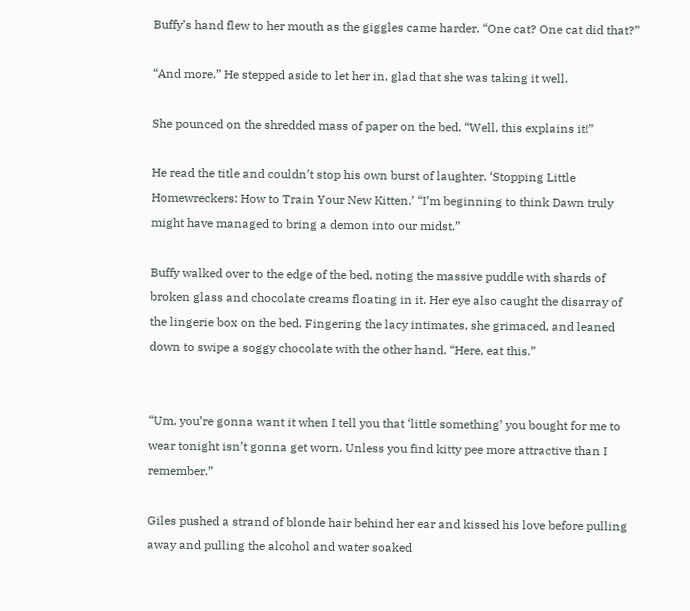Buffy’s hand flew to her mouth as the giggles came harder. “One cat? One cat did that?”

“And more.” He stepped aside to let her in, glad that she was taking it well.

She pounced on the shredded mass of paper on the bed. “Well, this explains it!”

He read the title and couldn’t stop his own burst of laughter. ‘Stopping Little Homewreckers: How to Train Your New Kitten.’ “I’m beginning to think Dawn truly might have managed to bring a demon into our midst.”

Buffy walked over to the edge of the bed, noting the massive puddle with shards of broken glass and chocolate creams floating in it. Her eye also caught the disarray of the lingerie box on the bed. Fingering the lacy intimates, she grimaced, and leaned down to swipe a soggy chocolate with the other hand. “Here, eat this.”


“Um, you’re gonna want it when I tell you that ‘little something’ you bought for me to wear tonight isn’t gonna get worn. Unless you find kitty pee more attractive than I remember.”

Giles pushed a strand of blonde hair behind her ear and kissed his love before pulling away and pulling the alcohol and water soaked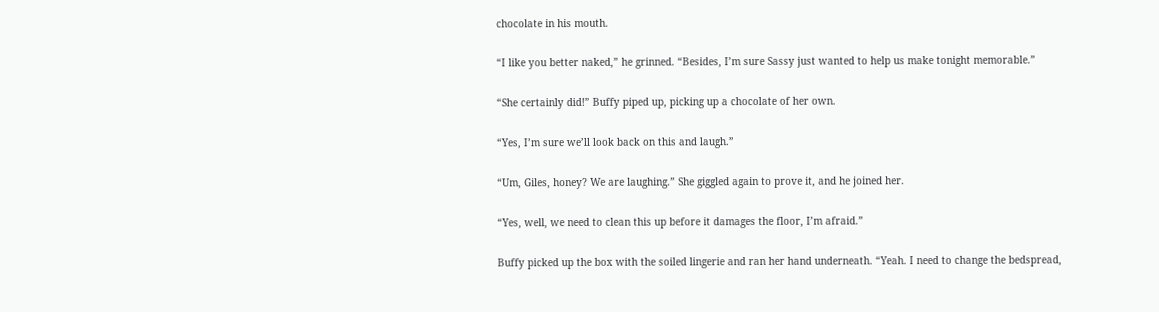chocolate in his mouth.

“I like you better naked,” he grinned. “Besides, I’m sure Sassy just wanted to help us make tonight memorable.”

“She certainly did!” Buffy piped up, picking up a chocolate of her own.

“Yes, I’m sure we’ll look back on this and laugh.”

“Um, Giles, honey? We are laughing.” She giggled again to prove it, and he joined her.

“Yes, well, we need to clean this up before it damages the floor, I’m afraid.”

Buffy picked up the box with the soiled lingerie and ran her hand underneath. “Yeah. I need to change the bedspread,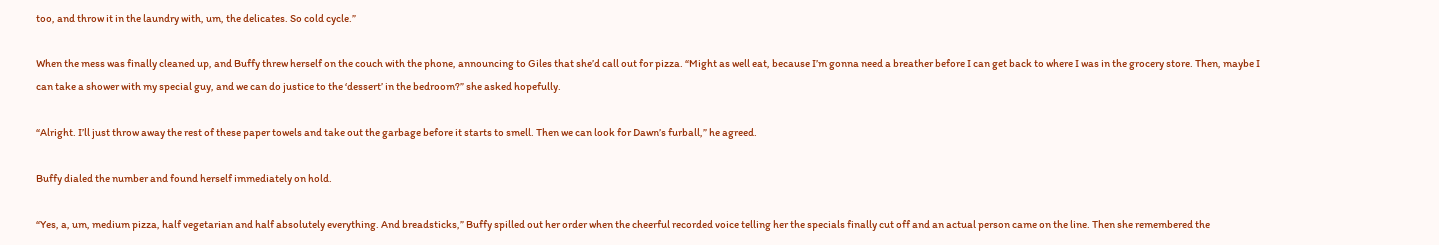too, and throw it in the laundry with, um, the delicates. So cold cycle.”

When the mess was finally cleaned up, and Buffy threw herself on the couch with the phone, announcing to Giles that she’d call out for pizza. “Might as well eat, because I’m gonna need a breather before I can get back to where I was in the grocery store. Then, maybe I can take a shower with my special guy, and we can do justice to the ‘dessert’ in the bedroom?” she asked hopefully.

“Alright. I’ll just throw away the rest of these paper towels and take out the garbage before it starts to smell. Then we can look for Dawn’s furball,” he agreed.

Buffy dialed the number and found herself immediately on hold.

“Yes, a, um, medium pizza, half vegetarian and half absolutely everything. And breadsticks,” Buffy spilled out her order when the cheerful recorded voice telling her the specials finally cut off and an actual person came on the line. Then she remembered the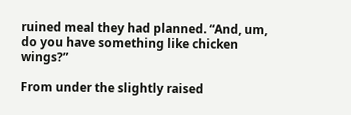ruined meal they had planned. “And, um, do you have something like chicken wings?”

From under the slightly raised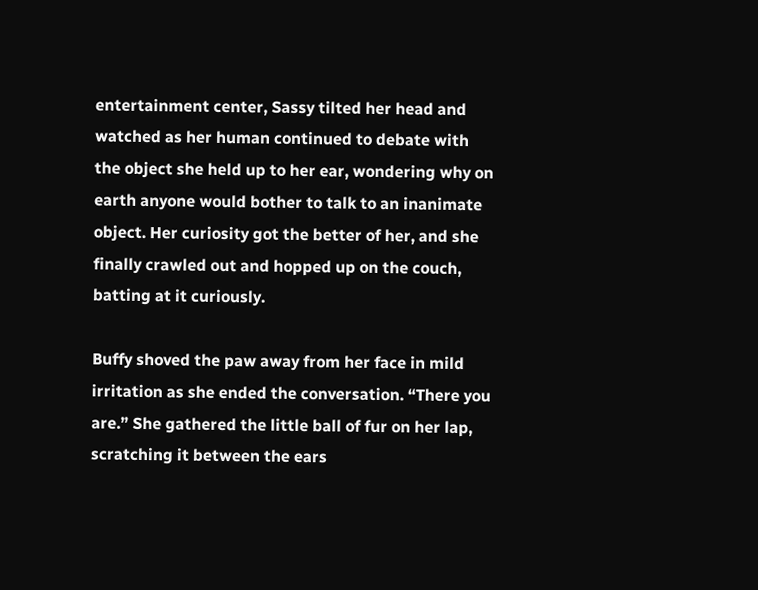entertainment center, Sassy tilted her head and watched as her human continued to debate with the object she held up to her ear, wondering why on earth anyone would bother to talk to an inanimate object. Her curiosity got the better of her, and she finally crawled out and hopped up on the couch, batting at it curiously.

Buffy shoved the paw away from her face in mild irritation as she ended the conversation. “There you are.” She gathered the little ball of fur on her lap, scratching it between the ears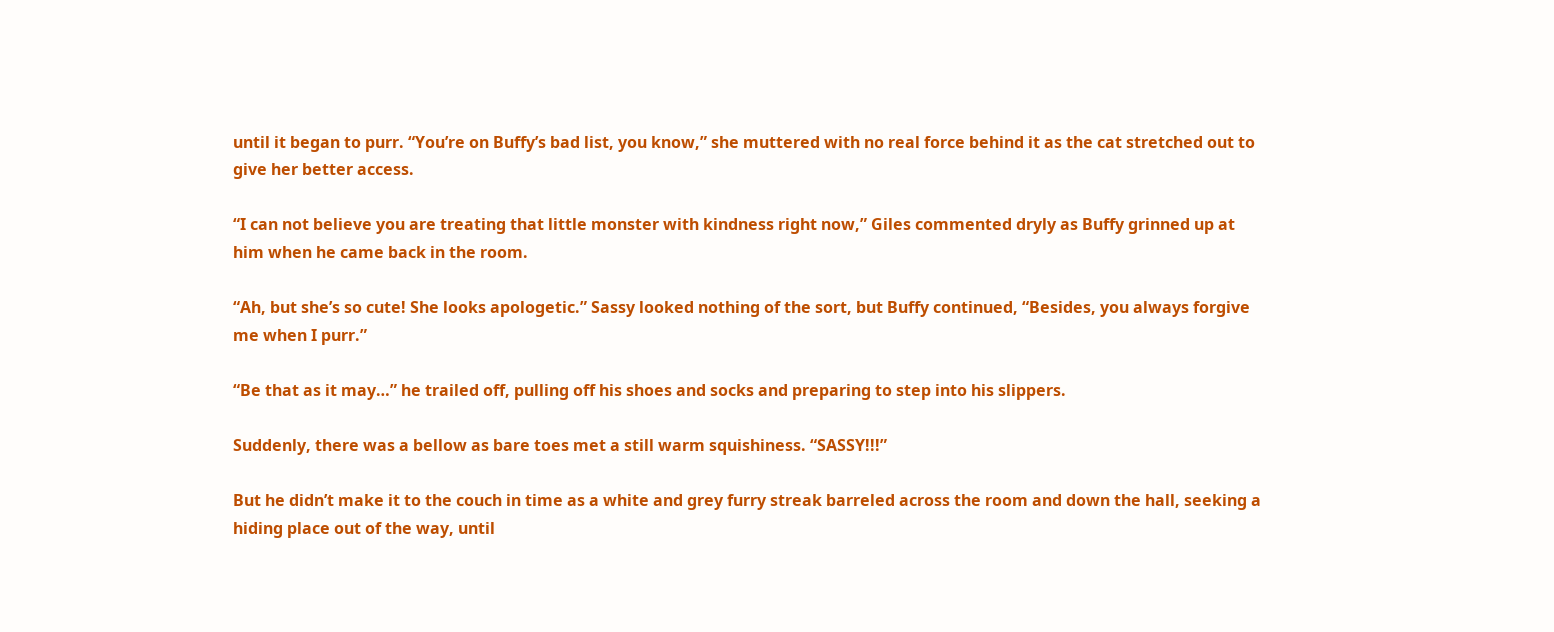until it began to purr. “You’re on Buffy’s bad list, you know,” she muttered with no real force behind it as the cat stretched out to give her better access.

“I can not believe you are treating that little monster with kindness right now,” Giles commented dryly as Buffy grinned up at him when he came back in the room.

“Ah, but she’s so cute! She looks apologetic.” Sassy looked nothing of the sort, but Buffy continued, “Besides, you always forgive me when I purr.”

“Be that as it may…” he trailed off, pulling off his shoes and socks and preparing to step into his slippers.

Suddenly, there was a bellow as bare toes met a still warm squishiness. “SASSY!!!”

But he didn’t make it to the couch in time as a white and grey furry streak barreled across the room and down the hall, seeking a hiding place out of the way, until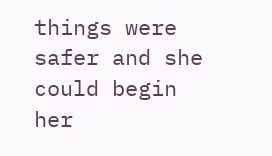things were safer and she could begin her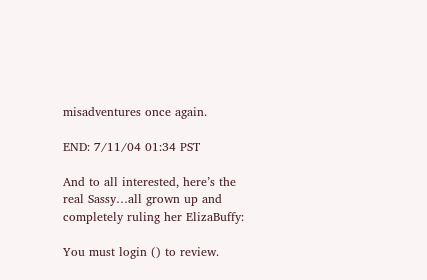misadventures once again.

END: 7/11/04 01:34 PST

And to all interested, here’s the real Sassy…all grown up and completely ruling her ElizaBuffy:

You must login () to review.